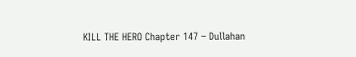KILL THE HERO Chapter 147 – Dullahan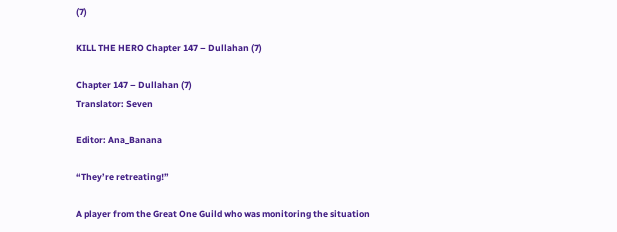(7)

KILL THE HERO Chapter 147 – Dullahan (7)

Chapter 147 – Dullahan (7)
Translator: Seven

Editor: Ana_Banana

“They’re retreating!”

A player from the Great One Guild who was monitoring the situation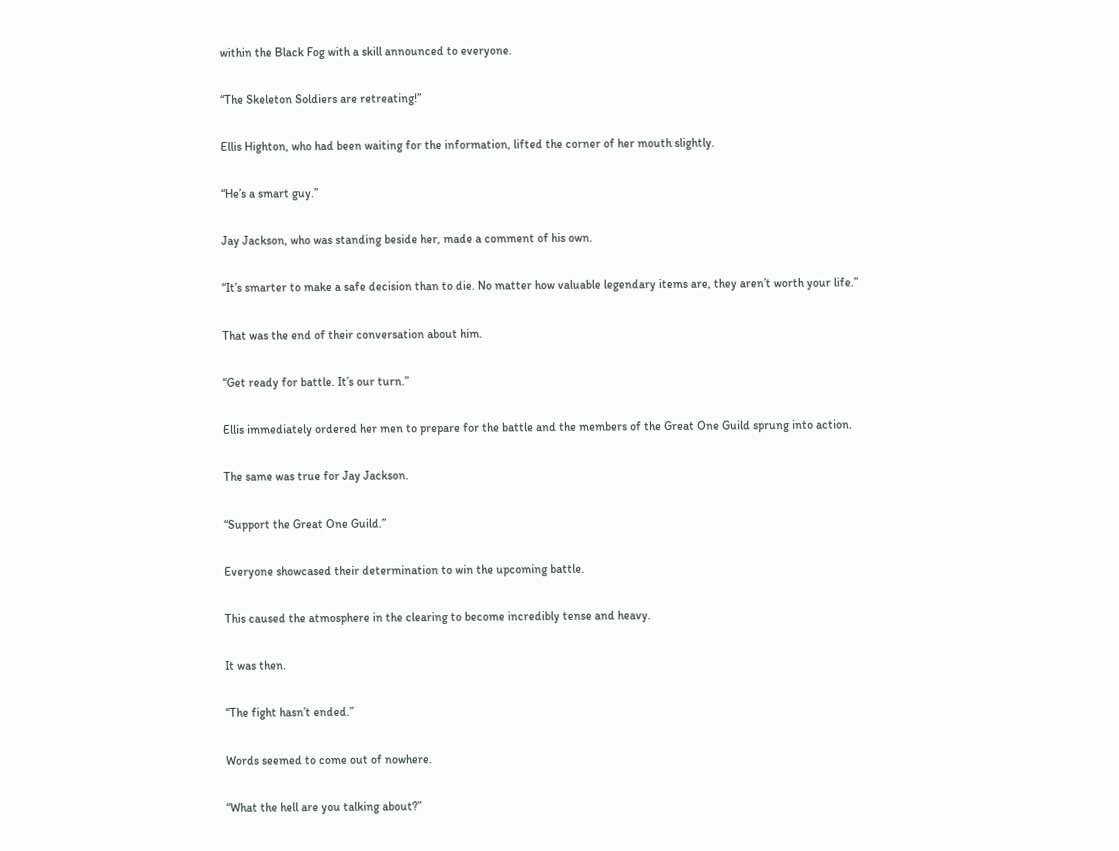within the Black Fog with a skill announced to everyone.

“The Skeleton Soldiers are retreating!”

Ellis Highton, who had been waiting for the information, lifted the corner of her mouth slightly.

“He’s a smart guy.”

Jay Jackson, who was standing beside her, made a comment of his own.

“It’s smarter to make a safe decision than to die. No matter how valuable legendary items are, they aren’t worth your life.”

That was the end of their conversation about him.

“Get ready for battle. It’s our turn.”

Ellis immediately ordered her men to prepare for the battle and the members of the Great One Guild sprung into action.

The same was true for Jay Jackson.

“Support the Great One Guild.”

Everyone showcased their determination to win the upcoming battle.

This caused the atmosphere in the clearing to become incredibly tense and heavy.

It was then.

“The fight hasn’t ended.”

Words seemed to come out of nowhere.

“What the hell are you talking about?”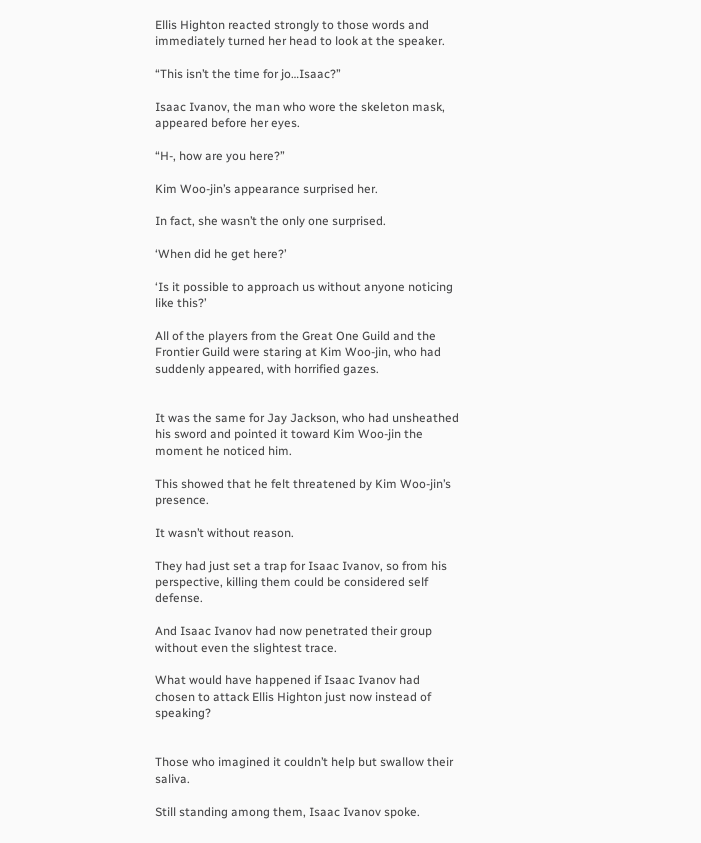Ellis Highton reacted strongly to those words and immediately turned her head to look at the speaker.

“This isn’t the time for jo…Isaac?”

Isaac Ivanov, the man who wore the skeleton mask, appeared before her eyes.

“H-, how are you here?”

Kim Woo-jin’s appearance surprised her.

In fact, she wasn’t the only one surprised.

‘When did he get here?’

‘Is it possible to approach us without anyone noticing like this?’

All of the players from the Great One Guild and the Frontier Guild were staring at Kim Woo-jin, who had suddenly appeared, with horrified gazes.


It was the same for Jay Jackson, who had unsheathed his sword and pointed it toward Kim Woo-jin the moment he noticed him.

This showed that he felt threatened by Kim Woo-jin’s presence.

It wasn’t without reason.

They had just set a trap for Isaac Ivanov, so from his perspective, killing them could be considered self defense.

And Isaac Ivanov had now penetrated their group without even the slightest trace.

What would have happened if Isaac Ivanov had chosen to attack Ellis Highton just now instead of speaking?


Those who imagined it couldn’t help but swallow their saliva.

Still standing among them, Isaac Ivanov spoke.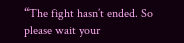“The fight hasn’t ended. So please wait your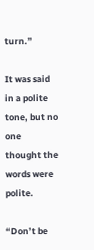turn.”

It was said in a polite tone, but no one thought the words were polite.

“Don’t be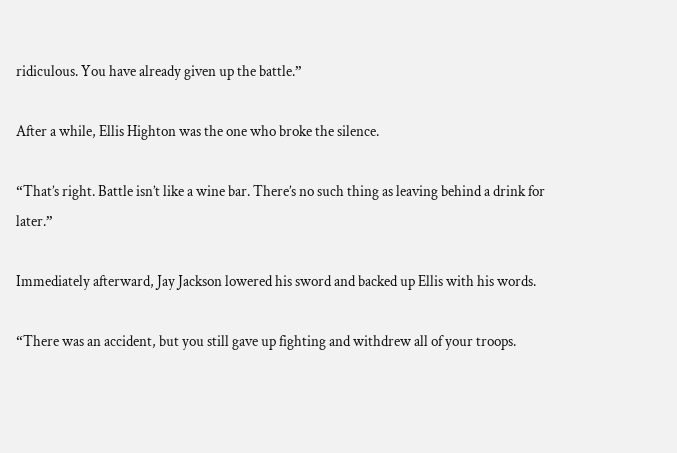ridiculous. You have already given up the battle.”

After a while, Ellis Highton was the one who broke the silence.

“That’s right. Battle isn’t like a wine bar. There’s no such thing as leaving behind a drink for later.”

Immediately afterward, Jay Jackson lowered his sword and backed up Ellis with his words.

“There was an accident, but you still gave up fighting and withdrew all of your troops.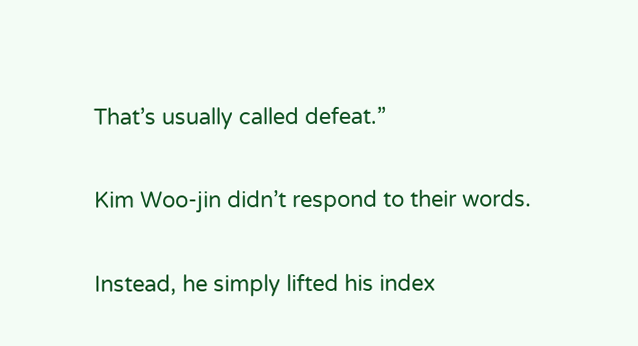That’s usually called defeat.”

Kim Woo-jin didn’t respond to their words.

Instead, he simply lifted his index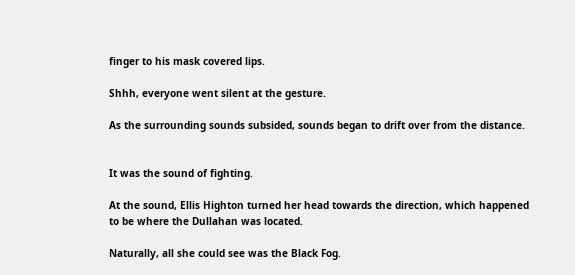finger to his mask covered lips.

Shhh, everyone went silent at the gesture.

As the surrounding sounds subsided, sounds began to drift over from the distance.


It was the sound of fighting.

At the sound, Ellis Highton turned her head towards the direction, which happened to be where the Dullahan was located.

Naturally, all she could see was the Black Fog.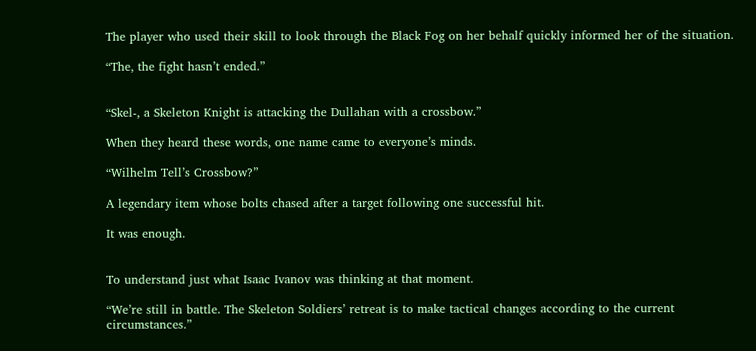The player who used their skill to look through the Black Fog on her behalf quickly informed her of the situation.

“The, the fight hasn’t ended.”


“Skel-, a Skeleton Knight is attacking the Dullahan with a crossbow.”

When they heard these words, one name came to everyone’s minds.

“Wilhelm Tell’s Crossbow?”

A legendary item whose bolts chased after a target following one successful hit.

It was enough.


To understand just what Isaac Ivanov was thinking at that moment.

“We’re still in battle. The Skeleton Soldiers’ retreat is to make tactical changes according to the current circumstances.”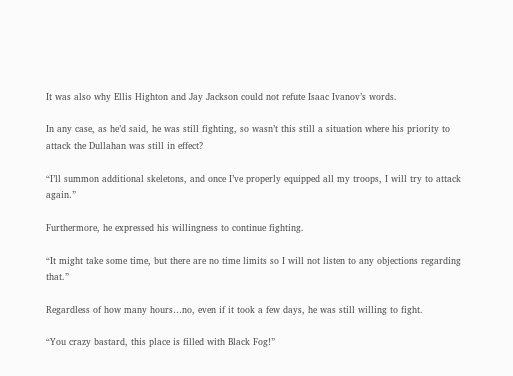It was also why Ellis Highton and Jay Jackson could not refute Isaac Ivanov’s words.

In any case, as he’d said, he was still fighting, so wasn’t this still a situation where his priority to attack the Dullahan was still in effect?

“I’ll summon additional skeletons, and once I’ve properly equipped all my troops, I will try to attack again.”

Furthermore, he expressed his willingness to continue fighting.

“It might take some time, but there are no time limits so I will not listen to any objections regarding that.”

Regardless of how many hours…no, even if it took a few days, he was still willing to fight.

“You crazy bastard, this place is filled with Black Fog!”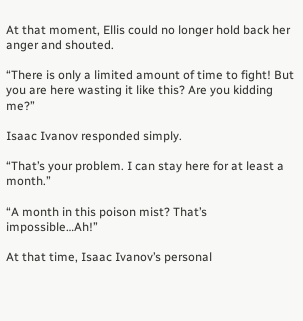At that moment, Ellis could no longer hold back her anger and shouted.

“There is only a limited amount of time to fight! But you are here wasting it like this? Are you kidding me?”

Isaac Ivanov responded simply.

“That’s your problem. I can stay here for at least a month.”

“A month in this poison mist? That’s impossible…Ah!”

At that time, Isaac Ivanov’s personal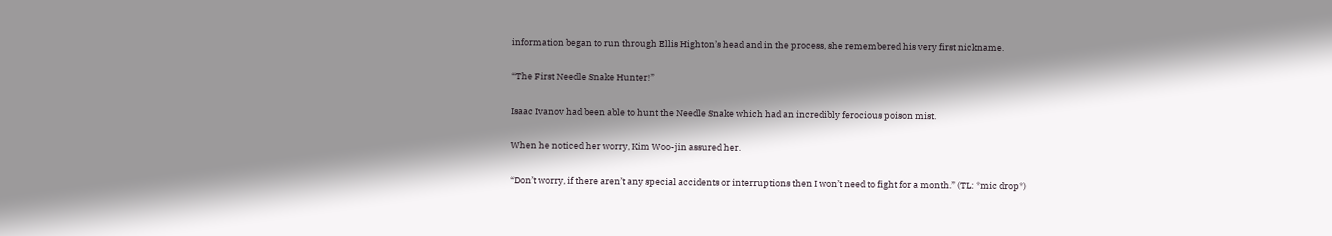information began to run through Ellis Highton’s head and in the process, she remembered his very first nickname.

“The First Needle Snake Hunter!”

Isaac Ivanov had been able to hunt the Needle Snake which had an incredibly ferocious poison mist.

When he noticed her worry, Kim Woo-jin assured her.

“Don’t worry, if there aren’t any special accidents or interruptions then I won’t need to fight for a month.” (TL: *mic drop*)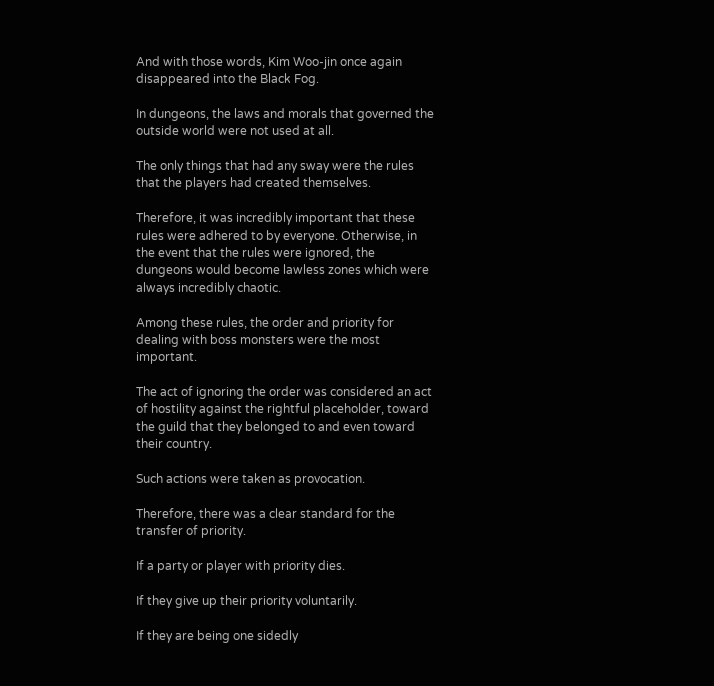And with those words, Kim Woo-jin once again disappeared into the Black Fog.

In dungeons, the laws and morals that governed the outside world were not used at all.

The only things that had any sway were the rules that the players had created themselves.

Therefore, it was incredibly important that these rules were adhered to by everyone. Otherwise, in the event that the rules were ignored, the dungeons would become lawless zones which were always incredibly chaotic.

Among these rules, the order and priority for dealing with boss monsters were the most important.

The act of ignoring the order was considered an act of hostility against the rightful placeholder, toward the guild that they belonged to and even toward their country.

Such actions were taken as provocation.

Therefore, there was a clear standard for the transfer of priority.

If a party or player with priority dies.

If they give up their priority voluntarily.

If they are being one sidedly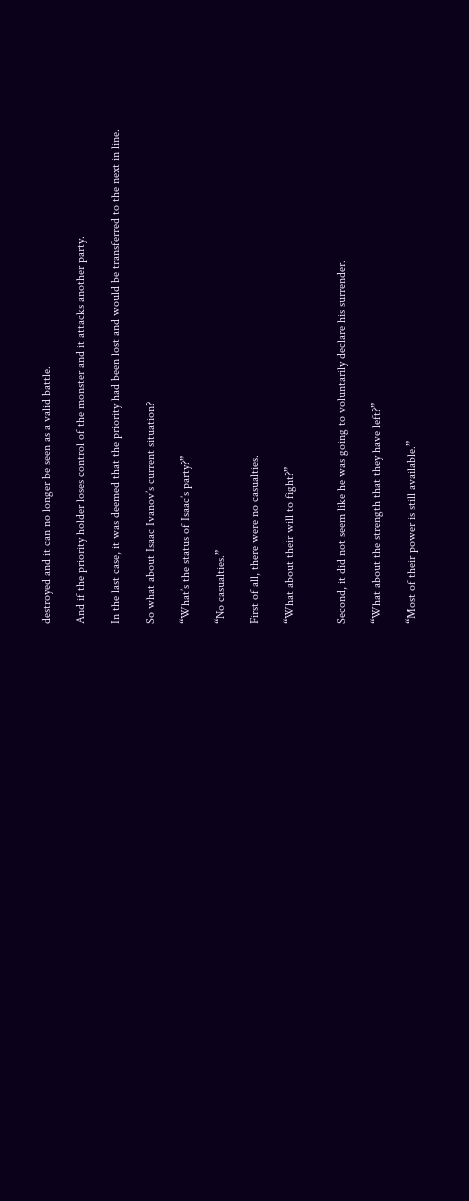destroyed and it can no longer be seen as a valid battle.

And if the priority holder loses control of the monster and it attacks another party.

In the last case, it was deemed that the priority had been lost and would be transferred to the next in line.

So what about Isaac Ivanov’s current situation?

“What’s the status of Isaac’s party?”

“No casualties.”

First of all, there were no casualties.

“What about their will to fight?”


Second, it did not seem like he was going to voluntarily declare his surrender.

“What about the strength that they have left?”

“Most of their power is still available.”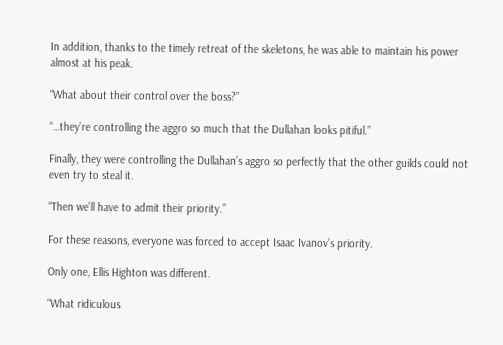In addition, thanks to the timely retreat of the skeletons, he was able to maintain his power almost at his peak.

“What about their control over the boss?”

“…they’re controlling the aggro so much that the Dullahan looks pitiful.”

Finally, they were controlling the Dullahan’s aggro so perfectly that the other guilds could not even try to steal it.

“Then we’ll have to admit their priority.”

For these reasons, everyone was forced to accept Isaac Ivanov’s priority.

Only one, Ellis Highton was different.

“What ridiculous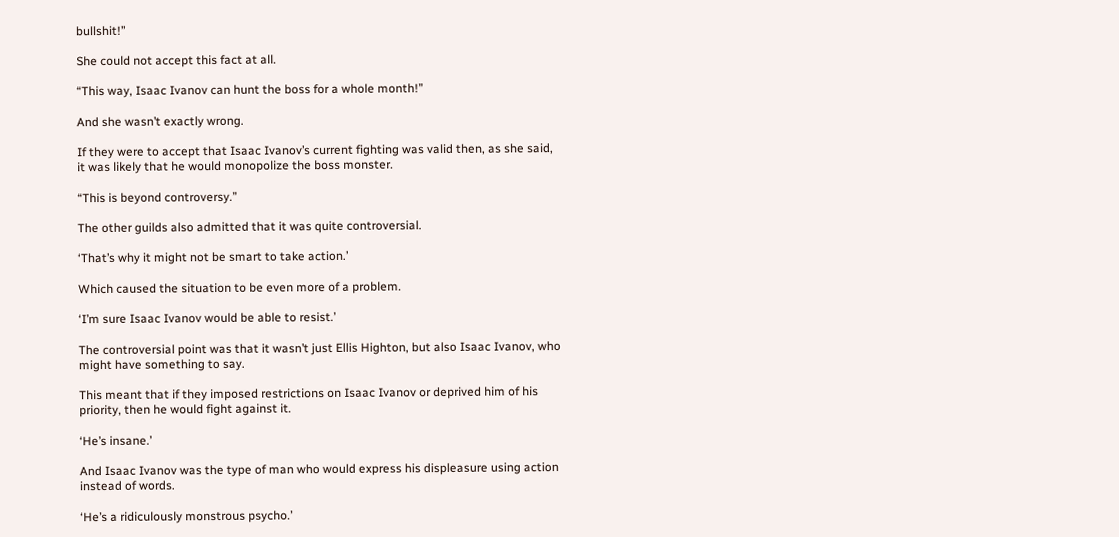bullshit!”

She could not accept this fact at all.

“This way, Isaac Ivanov can hunt the boss for a whole month!”

And she wasn’t exactly wrong.

If they were to accept that Isaac Ivanov’s current fighting was valid then, as she said, it was likely that he would monopolize the boss monster.

“This is beyond controversy.”

The other guilds also admitted that it was quite controversial.

‘That’s why it might not be smart to take action.’

Which caused the situation to be even more of a problem.

‘I’m sure Isaac Ivanov would be able to resist.’

The controversial point was that it wasn’t just Ellis Highton, but also Isaac Ivanov, who might have something to say.

This meant that if they imposed restrictions on Isaac Ivanov or deprived him of his priority, then he would fight against it.

‘He’s insane.’

And Isaac Ivanov was the type of man who would express his displeasure using action instead of words.

‘He’s a ridiculously monstrous psycho.’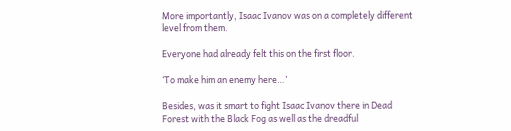More importantly, Isaac Ivanov was on a completely different level from them.

Everyone had already felt this on the first floor.

‘To make him an enemy here…’

Besides, was it smart to fight Isaac Ivanov there in Dead Forest with the Black Fog as well as the dreadful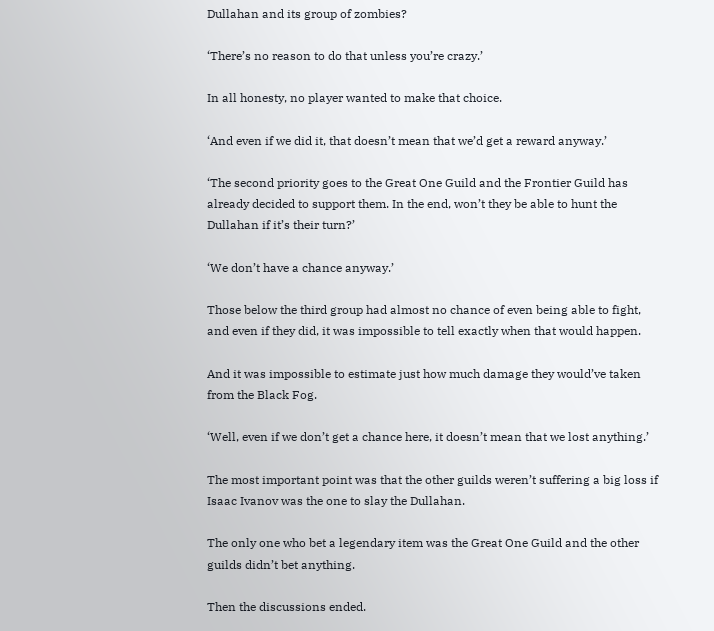Dullahan and its group of zombies?

‘There’s no reason to do that unless you’re crazy.’

In all honesty, no player wanted to make that choice.

‘And even if we did it, that doesn’t mean that we’d get a reward anyway.’

‘The second priority goes to the Great One Guild and the Frontier Guild has already decided to support them. In the end, won’t they be able to hunt the Dullahan if it’s their turn?’

‘We don’t have a chance anyway.’

Those below the third group had almost no chance of even being able to fight, and even if they did, it was impossible to tell exactly when that would happen.

And it was impossible to estimate just how much damage they would’ve taken from the Black Fog.

‘Well, even if we don’t get a chance here, it doesn’t mean that we lost anything.’

The most important point was that the other guilds weren’t suffering a big loss if Isaac Ivanov was the one to slay the Dullahan.

The only one who bet a legendary item was the Great One Guild and the other guilds didn’t bet anything.

Then the discussions ended.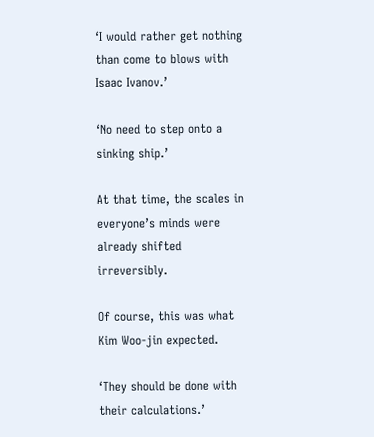‘I would rather get nothing than come to blows with Isaac Ivanov.’

‘No need to step onto a sinking ship.’

At that time, the scales in everyone’s minds were already shifted irreversibly.

Of course, this was what Kim Woo-jin expected.

‘They should be done with their calculations.’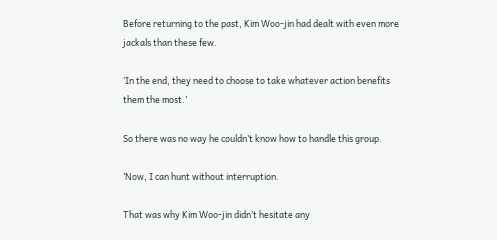Before returning to the past, Kim Woo-jin had dealt with even more jackals than these few.

‘In the end, they need to choose to take whatever action benefits them the most.’

So there was no way he couldn’t know how to handle this group.

‘Now, I can hunt without interruption.

That was why Kim Woo-jin didn’t hesitate any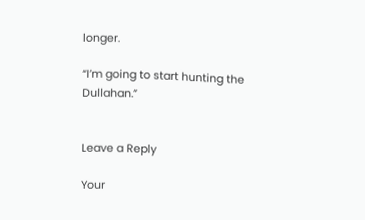longer.

“I’m going to start hunting the Dullahan.”


Leave a Reply

Your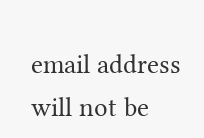email address will not be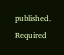published. Required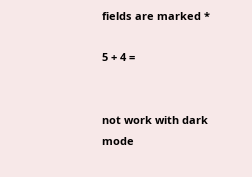fields are marked *

5 + 4 =


not work with dark mode